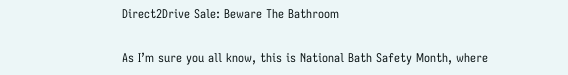Direct2Drive Sale: Beware The Bathroom

As I’m sure you all know, this is National Bath Safety Month, where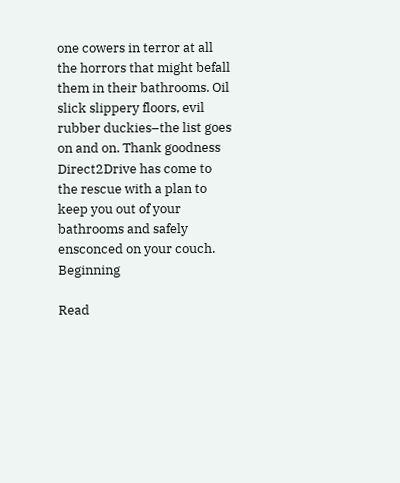one cowers in terror at all the horrors that might befall them in their bathrooms. Oil slick slippery floors, evil rubber duckies–the list goes on and on. Thank goodness Direct2Drive has come to the rescue with a plan to keep you out of your bathrooms and safely ensconced on your couch. Beginning

Read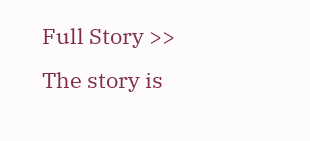Full Story >>
The story is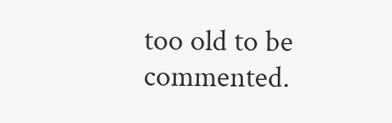too old to be commented.